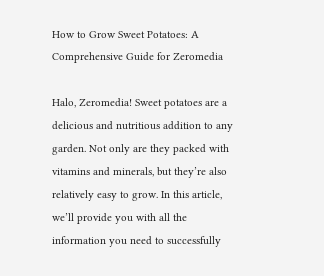How to Grow Sweet Potatoes: A Comprehensive Guide for Zeromedia

Halo, Zeromedia! Sweet potatoes are a delicious and nutritious addition to any garden. Not only are they packed with vitamins and minerals, but they’re also relatively easy to grow. In this article, we’ll provide you with all the information you need to successfully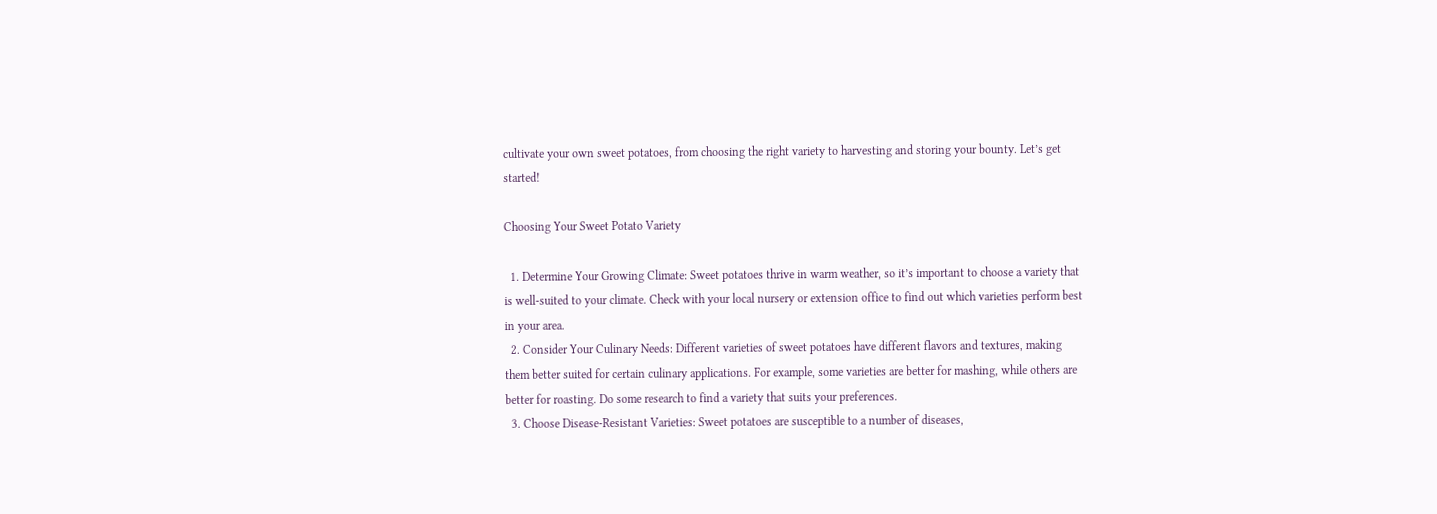cultivate your own sweet potatoes, from choosing the right variety to harvesting and storing your bounty. Let’s get started!

Choosing Your Sweet Potato Variety

  1. Determine Your Growing Climate: Sweet potatoes thrive in warm weather, so it’s important to choose a variety that is well-suited to your climate. Check with your local nursery or extension office to find out which varieties perform best in your area.
  2. Consider Your Culinary Needs: Different varieties of sweet potatoes have different flavors and textures, making them better suited for certain culinary applications. For example, some varieties are better for mashing, while others are better for roasting. Do some research to find a variety that suits your preferences.
  3. Choose Disease-Resistant Varieties: Sweet potatoes are susceptible to a number of diseases,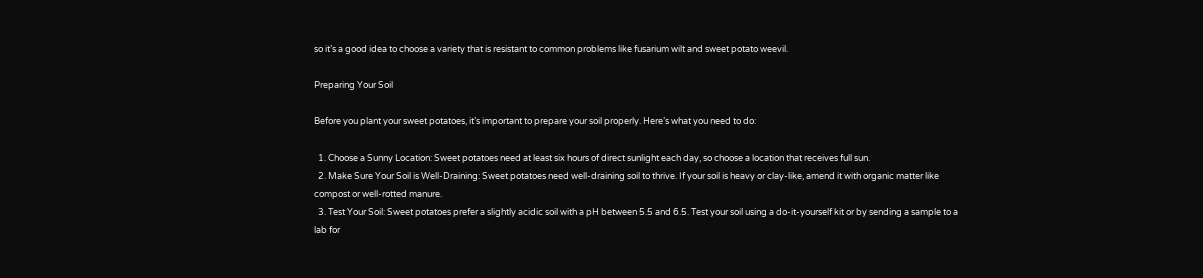so it’s a good idea to choose a variety that is resistant to common problems like fusarium wilt and sweet potato weevil.

Preparing Your Soil

Before you plant your sweet potatoes, it’s important to prepare your soil properly. Here’s what you need to do:

  1. Choose a Sunny Location: Sweet potatoes need at least six hours of direct sunlight each day, so choose a location that receives full sun.
  2. Make Sure Your Soil is Well-Draining: Sweet potatoes need well-draining soil to thrive. If your soil is heavy or clay-like, amend it with organic matter like compost or well-rotted manure.
  3. Test Your Soil: Sweet potatoes prefer a slightly acidic soil with a pH between 5.5 and 6.5. Test your soil using a do-it-yourself kit or by sending a sample to a lab for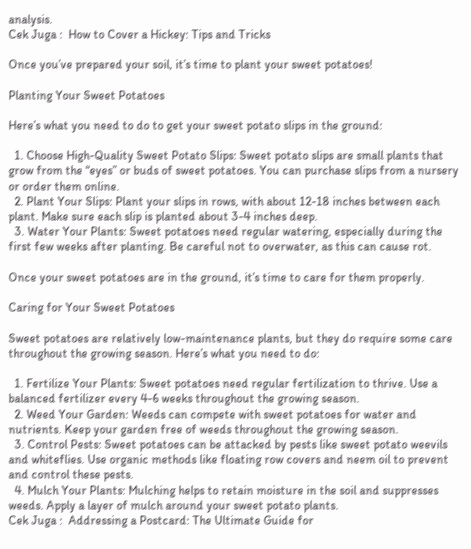analysis.
Cek Juga :  How to Cover a Hickey: Tips and Tricks

Once you’ve prepared your soil, it’s time to plant your sweet potatoes!

Planting Your Sweet Potatoes

Here’s what you need to do to get your sweet potato slips in the ground:

  1. Choose High-Quality Sweet Potato Slips: Sweet potato slips are small plants that grow from the “eyes” or buds of sweet potatoes. You can purchase slips from a nursery or order them online.
  2. Plant Your Slips: Plant your slips in rows, with about 12-18 inches between each plant. Make sure each slip is planted about 3-4 inches deep.
  3. Water Your Plants: Sweet potatoes need regular watering, especially during the first few weeks after planting. Be careful not to overwater, as this can cause rot.

Once your sweet potatoes are in the ground, it’s time to care for them properly.

Caring for Your Sweet Potatoes

Sweet potatoes are relatively low-maintenance plants, but they do require some care throughout the growing season. Here’s what you need to do:

  1. Fertilize Your Plants: Sweet potatoes need regular fertilization to thrive. Use a balanced fertilizer every 4-6 weeks throughout the growing season.
  2. Weed Your Garden: Weeds can compete with sweet potatoes for water and nutrients. Keep your garden free of weeds throughout the growing season.
  3. Control Pests: Sweet potatoes can be attacked by pests like sweet potato weevils and whiteflies. Use organic methods like floating row covers and neem oil to prevent and control these pests.
  4. Mulch Your Plants: Mulching helps to retain moisture in the soil and suppresses weeds. Apply a layer of mulch around your sweet potato plants.
Cek Juga :  Addressing a Postcard: The Ultimate Guide for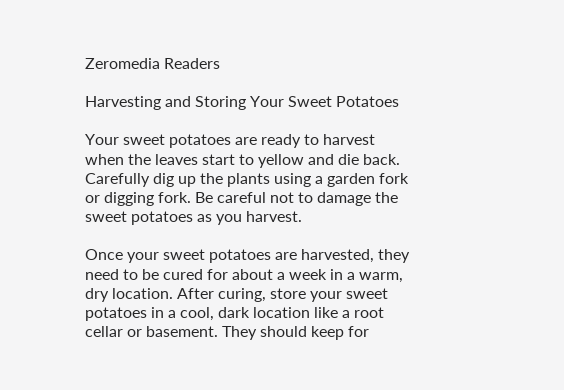Zeromedia Readers

Harvesting and Storing Your Sweet Potatoes

Your sweet potatoes are ready to harvest when the leaves start to yellow and die back. Carefully dig up the plants using a garden fork or digging fork. Be careful not to damage the sweet potatoes as you harvest.

Once your sweet potatoes are harvested, they need to be cured for about a week in a warm, dry location. After curing, store your sweet potatoes in a cool, dark location like a root cellar or basement. They should keep for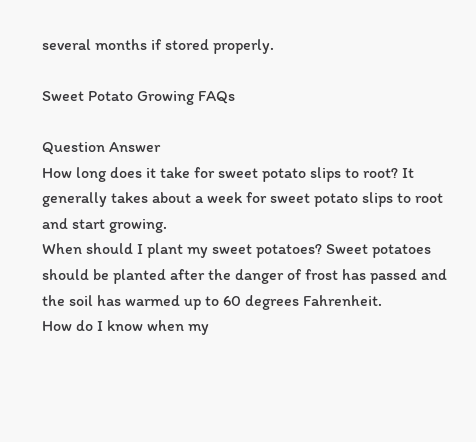several months if stored properly.

Sweet Potato Growing FAQs

Question Answer
How long does it take for sweet potato slips to root? It generally takes about a week for sweet potato slips to root and start growing.
When should I plant my sweet potatoes? Sweet potatoes should be planted after the danger of frost has passed and the soil has warmed up to 60 degrees Fahrenheit.
How do I know when my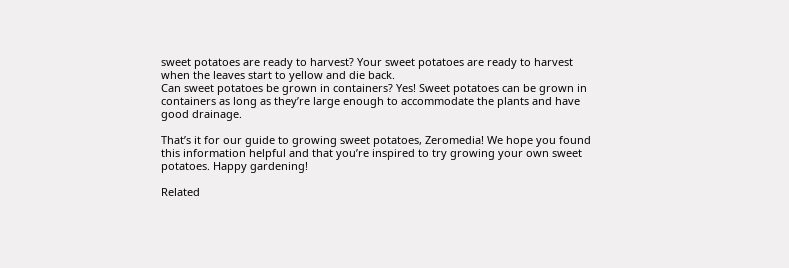sweet potatoes are ready to harvest? Your sweet potatoes are ready to harvest when the leaves start to yellow and die back.
Can sweet potatoes be grown in containers? Yes! Sweet potatoes can be grown in containers as long as they’re large enough to accommodate the plants and have good drainage.

That’s it for our guide to growing sweet potatoes, Zeromedia! We hope you found this information helpful and that you’re inspired to try growing your own sweet potatoes. Happy gardening!

Related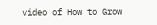video of How to Grow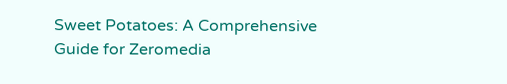Sweet Potatoes: A Comprehensive Guide for Zeromedia